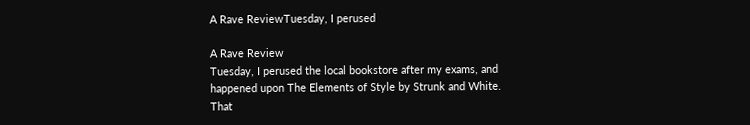A Rave ReviewTuesday, I perused

A Rave Review
Tuesday, I perused the local bookstore after my exams, and happened upon The Elements of Style by Strunk and White. That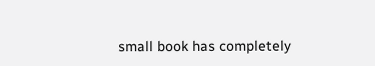small book has completely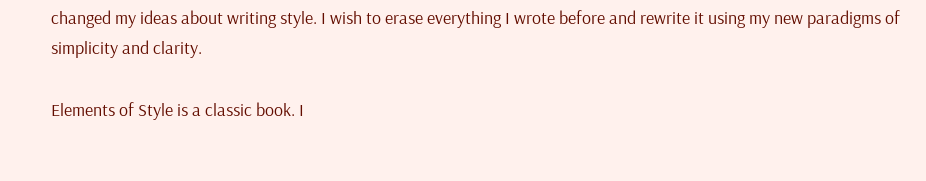changed my ideas about writing style. I wish to erase everything I wrote before and rewrite it using my new paradigms of simplicity and clarity.

Elements of Style is a classic book. I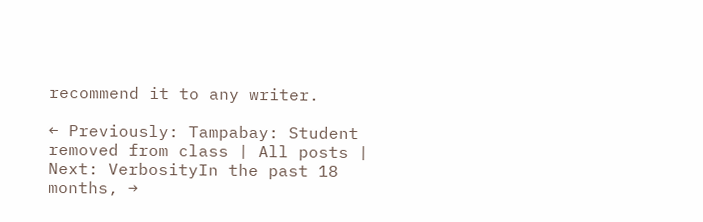recommend it to any writer.

← Previously: Tampabay: Student removed from class | All posts | Next: VerbosityIn the past 18 months, →